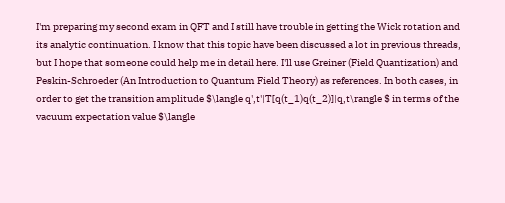I'm preparing my second exam in QFT and I still have trouble in getting the Wick rotation and its analytic continuation. I know that this topic have been discussed a lot in previous threads, but I hope that someone could help me in detail here. I'll use Greiner (Field Quantization) and Peskin-Schroeder (An Introduction to Quantum Field Theory) as references. In both cases, in order to get the transition amplitude $\langle q',t'|T[q(t_1)q(t_2)]|q,t\rangle $ in terms of the vacuum expectation value $\langle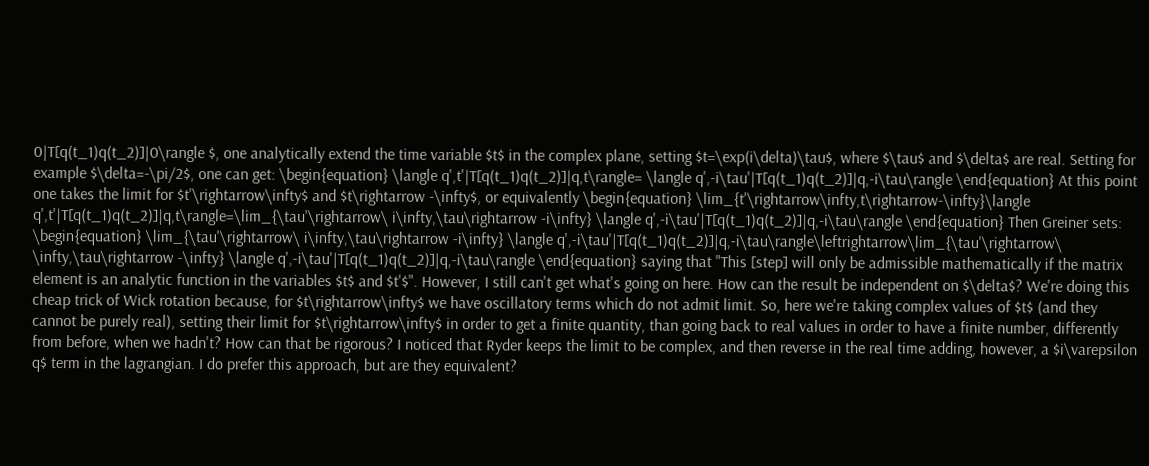0|T[q(t_1)q(t_2)]|0\rangle $, one analytically extend the time variable $t$ in the complex plane, setting $t=\exp(i\delta)\tau$, where $\tau$ and $\delta$ are real. Setting for example $\delta=-\pi/2$, one can get: \begin{equation} \langle q',t'|T[q(t_1)q(t_2)]|q,t\rangle= \langle q',-i\tau'|T[q(t_1)q(t_2)]|q,-i\tau\rangle \end{equation} At this point one takes the limit for $t'\rightarrow\infty$ and $t\rightarrow -\infty$, or equivalently \begin{equation} \lim_{t'\rightarrow\infty,t\rightarrow-\infty}\langle q',t'|T[q(t_1)q(t_2)]|q,t\rangle=\lim_{\tau'\rightarrow\ i\infty,\tau\rightarrow -i\infty} \langle q',-i\tau'|T[q(t_1)q(t_2)]|q,-i\tau\rangle \end{equation} Then Greiner sets: \begin{equation} \lim_{\tau'\rightarrow\ i\infty,\tau\rightarrow -i\infty} \langle q',-i\tau'|T[q(t_1)q(t_2)]|q,-i\tau\rangle\leftrightarrow\lim_{\tau'\rightarrow\ \infty,\tau\rightarrow -\infty} \langle q',-i\tau'|T[q(t_1)q(t_2)]|q,-i\tau\rangle \end{equation} saying that "This [step] will only be admissible mathematically if the matrix element is an analytic function in the variables $t$ and $t'$". However, I still can't get what's going on here. How can the result be independent on $\delta$? We're doing this cheap trick of Wick rotation because, for $t\rightarrow\infty$ we have oscillatory terms which do not admit limit. So, here we're taking complex values of $t$ (and they cannot be purely real), setting their limit for $t\rightarrow\infty$ in order to get a finite quantity, than going back to real values in order to have a finite number, differently from before, when we hadn't? How can that be rigorous? I noticed that Ryder keeps the limit to be complex, and then reverse in the real time adding, however, a $i\varepsilon q$ term in the lagrangian. I do prefer this approach, but are they equivalent?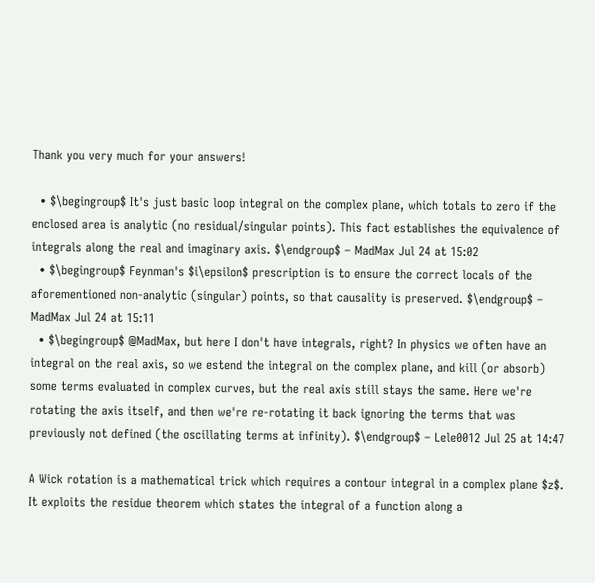Thank you very much for your answers!

  • $\begingroup$ It's just basic loop integral on the complex plane, which totals to zero if the enclosed area is analytic (no residual/singular points). This fact establishes the equivalence of integrals along the real and imaginary axis. $\endgroup$ – MadMax Jul 24 at 15:02
  • $\begingroup$ Feynman's $i\epsilon$ prescription is to ensure the correct locals of the aforementioned non-analytic (singular) points, so that causality is preserved. $\endgroup$ – MadMax Jul 24 at 15:11
  • $\begingroup$ @MadMax, but here I don't have integrals, right? In physics we often have an integral on the real axis, so we estend the integral on the complex plane, and kill (or absorb) some terms evaluated in complex curves, but the real axis still stays the same. Here we're rotating the axis itself, and then we're re-rotating it back ignoring the terms that was previously not defined (the oscillating terms at infinity). $\endgroup$ – Lele0012 Jul 25 at 14:47

A Wick rotation is a mathematical trick which requires a contour integral in a complex plane $z$. It exploits the residue theorem which states the integral of a function along a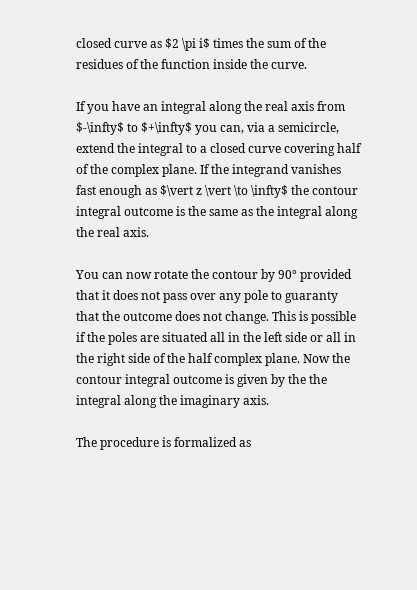closed curve as $2 \pi i$ times the sum of the residues of the function inside the curve.

If you have an integral along the real axis from $-\infty$ to $+\infty$ you can, via a semicircle, extend the integral to a closed curve covering half of the complex plane. If the integrand vanishes fast enough as $\vert z \vert \to \infty$ the contour integral outcome is the same as the integral along the real axis.

You can now rotate the contour by 90° provided that it does not pass over any pole to guaranty that the outcome does not change. This is possible if the poles are situated all in the left side or all in the right side of the half complex plane. Now the contour integral outcome is given by the the integral along the imaginary axis.

The procedure is formalized as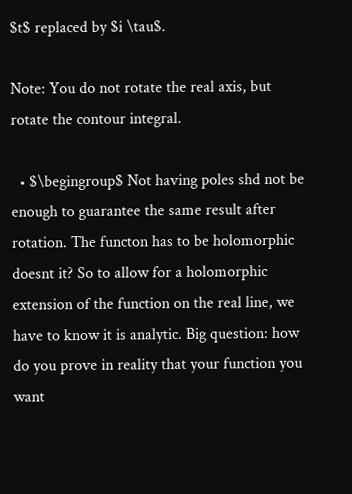$t$ replaced by $i \tau$.

Note: You do not rotate the real axis, but rotate the contour integral.

  • $\begingroup$ Not having poles shd not be enough to guarantee the same result after rotation. The functon has to be holomorphic doesnt it? So to allow for a holomorphic extension of the function on the real line, we have to know it is analytic. Big question: how do you prove in reality that your function you want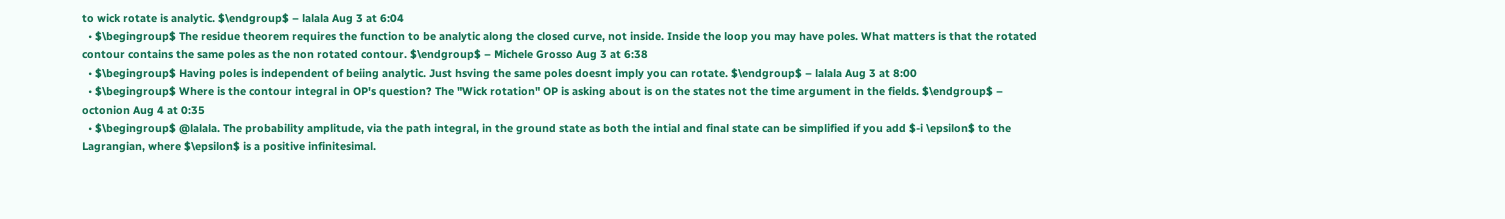to wick rotate is analytic. $\endgroup$ – lalala Aug 3 at 6:04
  • $\begingroup$ The residue theorem requires the function to be analytic along the closed curve, not inside. Inside the loop you may have poles. What matters is that the rotated contour contains the same poles as the non rotated contour. $\endgroup$ – Michele Grosso Aug 3 at 6:38
  • $\begingroup$ Having poles is independent of beiing analytic. Just hsving the same poles doesnt imply you can rotate. $\endgroup$ – lalala Aug 3 at 8:00
  • $\begingroup$ Where is the contour integral in OP's question? The "Wick rotation" OP is asking about is on the states not the time argument in the fields. $\endgroup$ – octonion Aug 4 at 0:35
  • $\begingroup$ @lalala. The probability amplitude, via the path integral, in the ground state as both the intial and final state can be simplified if you add $-i \epsilon$ to the Lagrangian, where $\epsilon$ is a positive infinitesimal.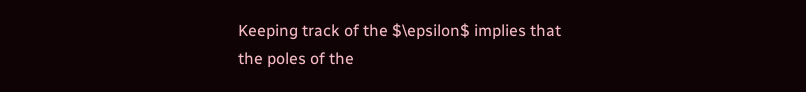Keeping track of the $\epsilon$ implies that the poles of the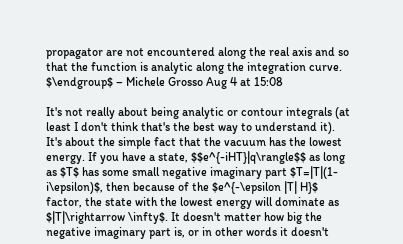propagator are not encountered along the real axis and so that the function is analytic along the integration curve. $\endgroup$ – Michele Grosso Aug 4 at 15:08

It's not really about being analytic or contour integrals (at least I don't think that's the best way to understand it). It's about the simple fact that the vacuum has the lowest energy. If you have a state, $$e^{-iHT}|q\rangle$$ as long as $T$ has some small negative imaginary part $T=|T|(1-i\epsilon)$, then because of the $e^{-\epsilon |T| H}$ factor, the state with the lowest energy will dominate as $|T|\rightarrow \infty$. It doesn't matter how big the negative imaginary part is, or in other words it doesn't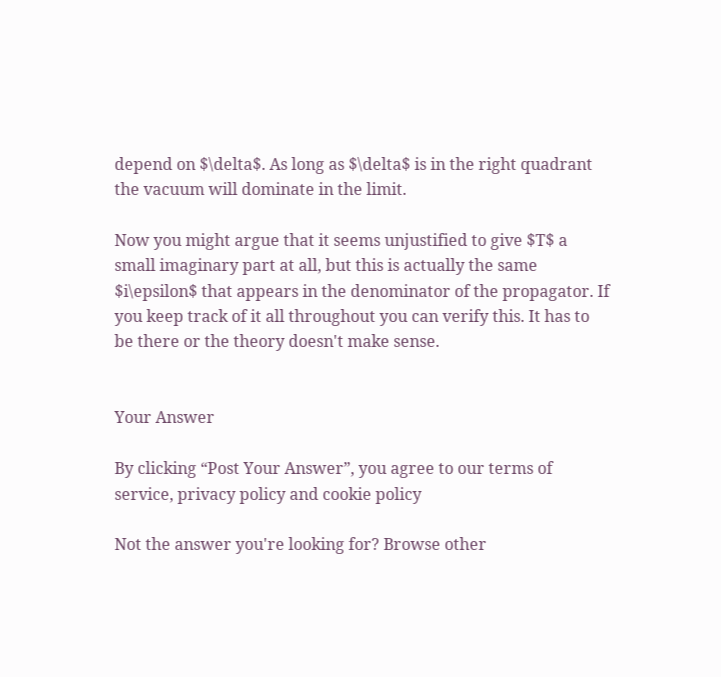depend on $\delta$. As long as $\delta$ is in the right quadrant the vacuum will dominate in the limit.

Now you might argue that it seems unjustified to give $T$ a small imaginary part at all, but this is actually the same $i\epsilon$ that appears in the denominator of the propagator. If you keep track of it all throughout you can verify this. It has to be there or the theory doesn't make sense.


Your Answer

By clicking “Post Your Answer”, you agree to our terms of service, privacy policy and cookie policy

Not the answer you're looking for? Browse other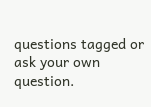questions tagged or ask your own question.